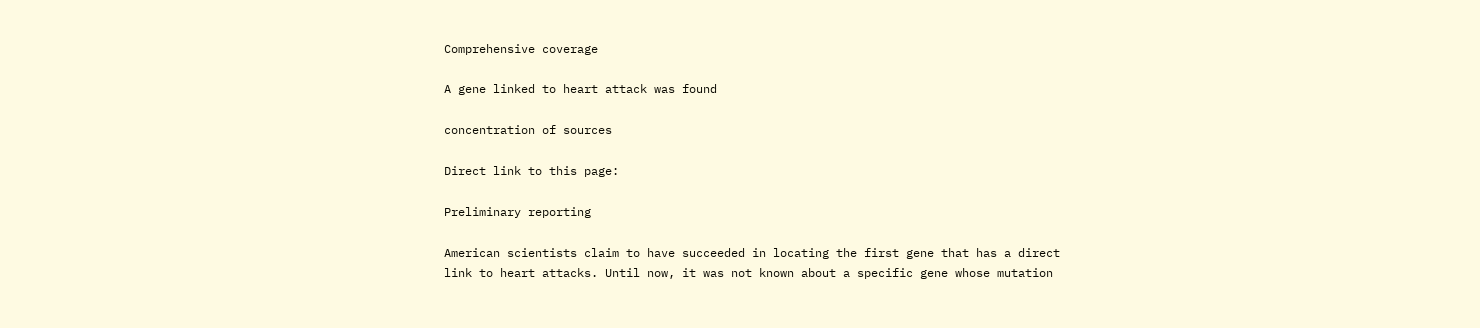Comprehensive coverage

A gene linked to heart attack was found

concentration of sources

Direct link to this page:

Preliminary reporting

American scientists claim to have succeeded in locating the first gene that has a direct link to heart attacks. Until now, it was not known about a specific gene whose mutation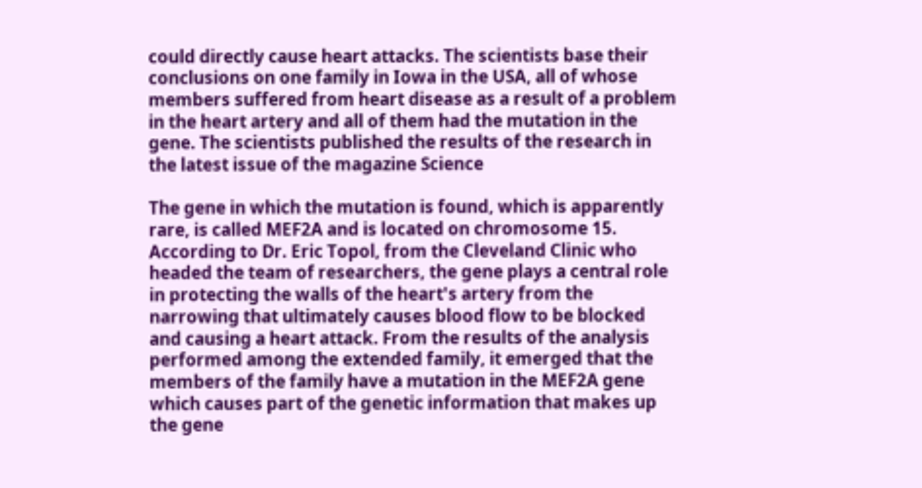could directly cause heart attacks. The scientists base their conclusions on one family in Iowa in the USA, all of whose members suffered from heart disease as a result of a problem in the heart artery and all of them had the mutation in the gene. The scientists published the results of the research in the latest issue of the magazine Science

The gene in which the mutation is found, which is apparently rare, is called MEF2A and is located on chromosome 15. According to Dr. Eric Topol, from the Cleveland Clinic who headed the team of researchers, the gene plays a central role in protecting the walls of the heart's artery from the narrowing that ultimately causes blood flow to be blocked and causing a heart attack. From the results of the analysis performed among the extended family, it emerged that the members of the family have a mutation in the MEF2A gene which causes part of the genetic information that makes up the gene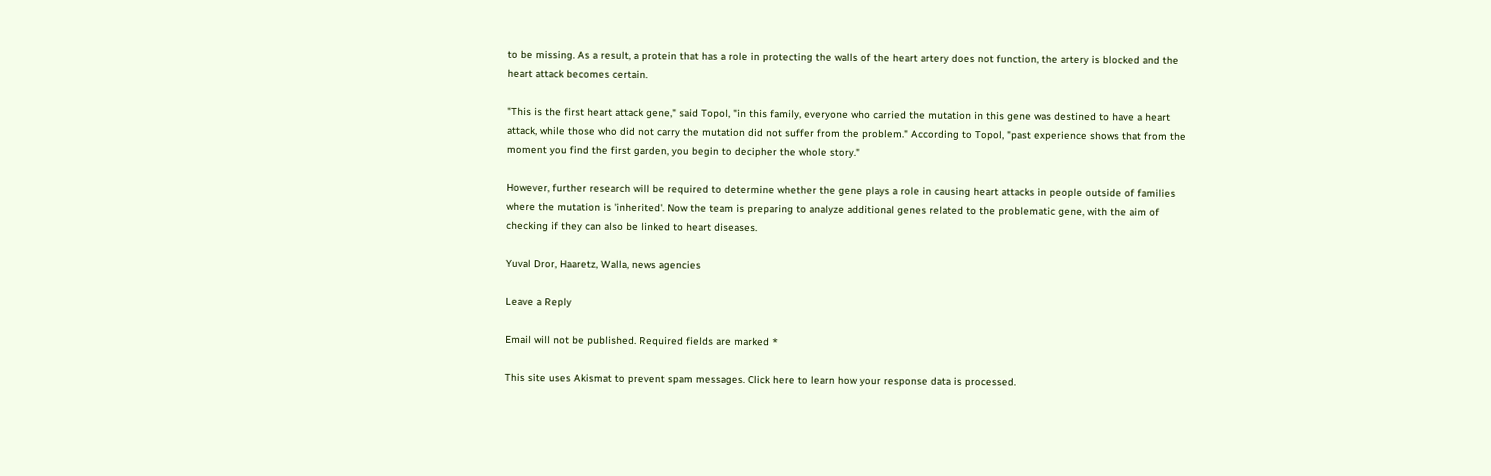to be missing. As a result, a protein that has a role in protecting the walls of the heart artery does not function, the artery is blocked and the heart attack becomes certain.

"This is the first heart attack gene," said Topol, "in this family, everyone who carried the mutation in this gene was destined to have a heart attack, while those who did not carry the mutation did not suffer from the problem." According to Topol, "past experience shows that from the moment you find the first garden, you begin to decipher the whole story."

However, further research will be required to determine whether the gene plays a role in causing heart attacks in people outside of families where the mutation is 'inherited'. Now the team is preparing to analyze additional genes related to the problematic gene, with the aim of checking if they can also be linked to heart diseases.

Yuval Dror, Haaretz, Walla, news agencies

Leave a Reply

Email will not be published. Required fields are marked *

This site uses Akismat to prevent spam messages. Click here to learn how your response data is processed.